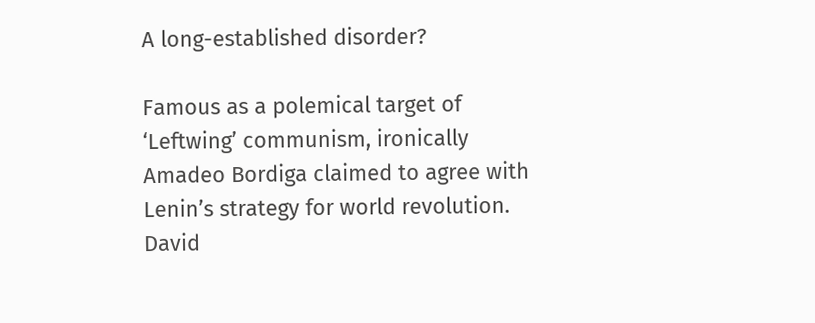A long-established disorder?

Famous as a polemical target of ‘Leftwing’ communism, ironically Amadeo Bordiga claimed to agree with Lenin’s strategy for world revolution. David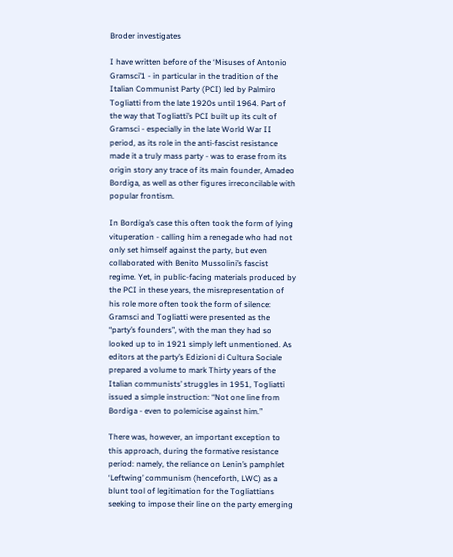Broder investigates

I have written before of the ‘Misuses of Antonio Gramsci’1 - in particular in the tradition of the Italian Communist Party (PCI) led by Palmiro Togliatti from the late 1920s until 1964. Part of the way that Togliatti’s PCI built up its cult of Gramsci - especially in the late World War II period, as its role in the anti-fascist resistance made it a truly mass party - was to erase from its origin story any trace of its main founder, Amadeo Bordiga, as well as other figures irreconcilable with popular frontism.

In Bordiga’s case this often took the form of lying vituperation - calling him a renegade who had not only set himself against the party, but even collaborated with Benito Mussolini’s fascist regime. Yet, in public-facing materials produced by the PCI in these years, the misrepresentation of his role more often took the form of silence: Gramsci and Togliatti were presented as the “party’s founders”, with the man they had so looked up to in 1921 simply left unmentioned. As editors at the party’s Edizioni di Cultura Sociale prepared a volume to mark Thirty years of the Italian communists’ struggles in 1951, Togliatti issued a simple instruction: “Not one line from Bordiga - even to polemicise against him.”

There was, however, an important exception to this approach, during the formative resistance period: namely, the reliance on Lenin’s pamphlet ‘Leftwing’ communism (henceforth, LWC) as a blunt tool of legitimation for the Togliattians seeking to impose their line on the party emerging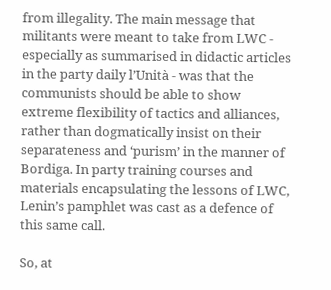from illegality. The main message that militants were meant to take from LWC - especially as summarised in didactic articles in the party daily l’Unità - was that the communists should be able to show extreme flexibility of tactics and alliances, rather than dogmatically insist on their separateness and ‘purism’ in the manner of Bordiga. In party training courses and materials encapsulating the lessons of LWC, Lenin’s pamphlet was cast as a defence of this same call.

So, at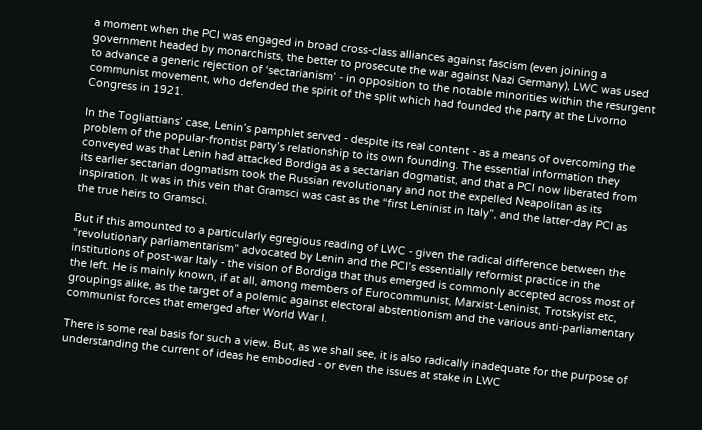a moment when the PCI was engaged in broad cross-class alliances against fascism (even joining a government headed by monarchists, the better to prosecute the war against Nazi Germany), LWC was used to advance a generic rejection of ‘sectarianism’ - in opposition to the notable minorities within the resurgent communist movement, who defended the spirit of the split which had founded the party at the Livorno Congress in 1921.

In the Togliattians’ case, Lenin’s pamphlet served - despite its real content - as a means of overcoming the problem of the popular-frontist party’s relationship to its own founding. The essential information they conveyed was that Lenin had attacked Bordiga as a sectarian dogmatist, and that a PCI now liberated from its earlier sectarian dogmatism took the Russian revolutionary and not the expelled Neapolitan as its inspiration. It was in this vein that Gramsci was cast as the “first Leninist in Italy”, and the latter-day PCI as the true heirs to Gramsci.

But if this amounted to a particularly egregious reading of LWC - given the radical difference between the “revolutionary parliamentarism” advocated by Lenin and the PCI’s essentially reformist practice in the institutions of post-war Italy - the vision of Bordiga that thus emerged is commonly accepted across most of the left. He is mainly known, if at all, among members of Eurocommunist, Marxist-Leninist, Trotskyist etc, groupings alike, as the target of a polemic against electoral abstentionism and the various anti-parliamentary communist forces that emerged after World War I.

There is some real basis for such a view. But, as we shall see, it is also radically inadequate for the purpose of understanding the current of ideas he embodied - or even the issues at stake in LWC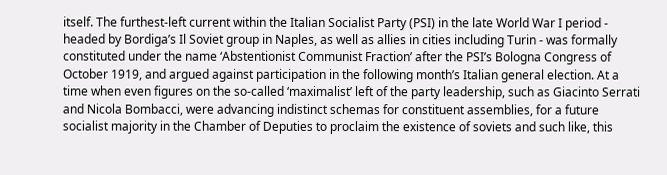itself. The furthest-left current within the Italian Socialist Party (PSI) in the late World War I period - headed by Bordiga’s Il Soviet group in Naples, as well as allies in cities including Turin - was formally constituted under the name ‘Abstentionist Communist Fraction’ after the PSI’s Bologna Congress of October 1919, and argued against participation in the following month’s Italian general election. At a time when even figures on the so-called ‘maximalist’ left of the party leadership, such as Giacinto Serrati and Nicola Bombacci, were advancing indistinct schemas for constituent assemblies, for a future socialist majority in the Chamber of Deputies to proclaim the existence of soviets and such like, this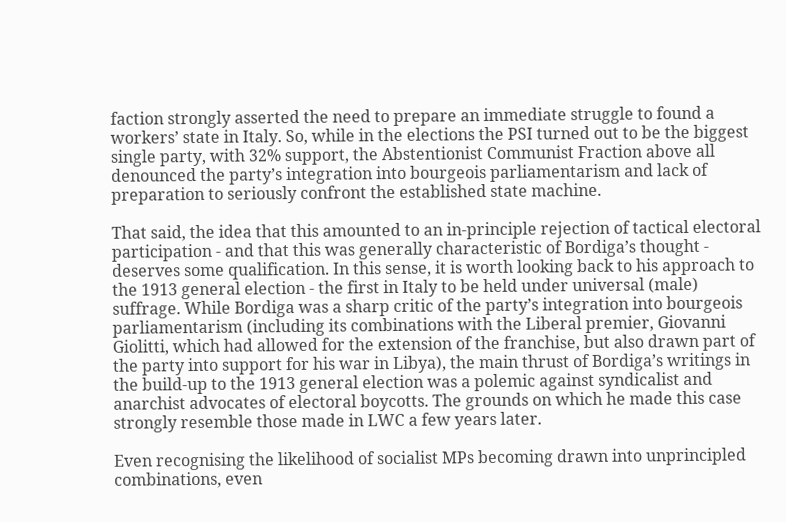faction strongly asserted the need to prepare an immediate struggle to found a workers’ state in Italy. So, while in the elections the PSI turned out to be the biggest single party, with 32% support, the Abstentionist Communist Fraction above all denounced the party’s integration into bourgeois parliamentarism and lack of preparation to seriously confront the established state machine.

That said, the idea that this amounted to an in-principle rejection of tactical electoral participation - and that this was generally characteristic of Bordiga’s thought - deserves some qualification. In this sense, it is worth looking back to his approach to the 1913 general election - the first in Italy to be held under universal (male) suffrage. While Bordiga was a sharp critic of the party’s integration into bourgeois parliamentarism (including its combinations with the Liberal premier, Giovanni Giolitti, which had allowed for the extension of the franchise, but also drawn part of the party into support for his war in Libya), the main thrust of Bordiga’s writings in the build-up to the 1913 general election was a polemic against syndicalist and anarchist advocates of electoral boycotts. The grounds on which he made this case strongly resemble those made in LWC a few years later.

Even recognising the likelihood of socialist MPs becoming drawn into unprincipled combinations, even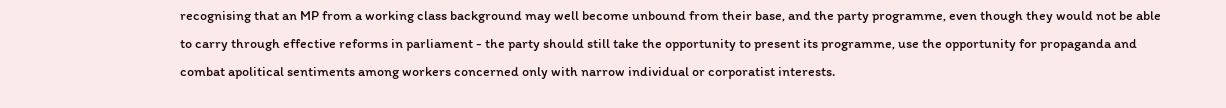recognising that an MP from a working class background may well become unbound from their base, and the party programme, even though they would not be able to carry through effective reforms in parliament - the party should still take the opportunity to present its programme, use the opportunity for propaganda and combat apolitical sentiments among workers concerned only with narrow individual or corporatist interests.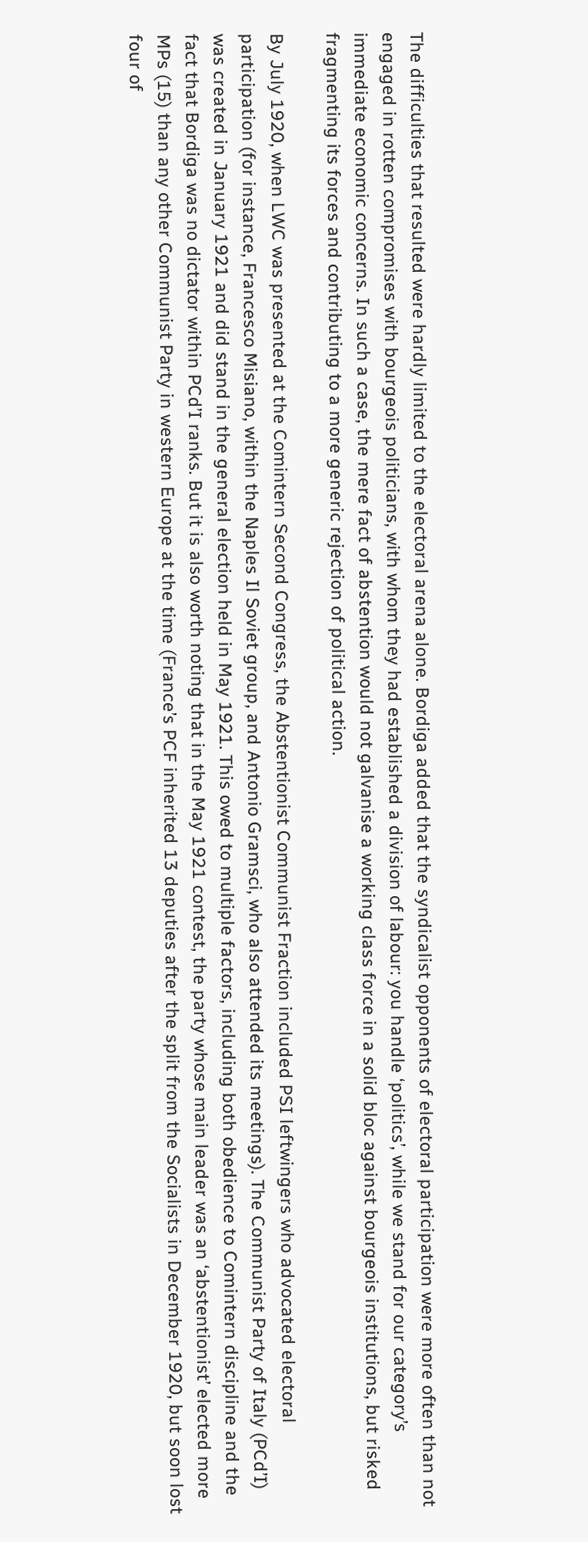The difficulties that resulted were hardly limited to the electoral arena alone. Bordiga added that the syndicalist opponents of electoral participation were more often than not engaged in rotten compromises with bourgeois politicians, with whom they had established a division of labour: you handle ‘politics’, while we stand for our category’s immediate economic concerns. In such a case, the mere fact of abstention would not galvanise a working class force in a solid bloc against bourgeois institutions, but risked fragmenting its forces and contributing to a more generic rejection of political action.

By July 1920, when LWC was presented at the Comintern Second Congress, the Abstentionist Communist Fraction included PSI leftwingers who advocated electoral participation (for instance, Francesco Misiano, within the Naples Il Soviet group, and Antonio Gramsci, who also attended its meetings). The Communist Party of Italy (PCd’I) was created in January 1921 and did stand in the general election held in May 1921. This owed to multiple factors, including both obedience to Comintern discipline and the fact that Bordiga was no dictator within PCd’I ranks. But it is also worth noting that in the May 1921 contest, the party whose main leader was an ‘abstentionist’ elected more MPs (15) than any other Communist Party in western Europe at the time (France’s PCF inherited 13 deputies after the split from the Socialists in December 1920, but soon lost four of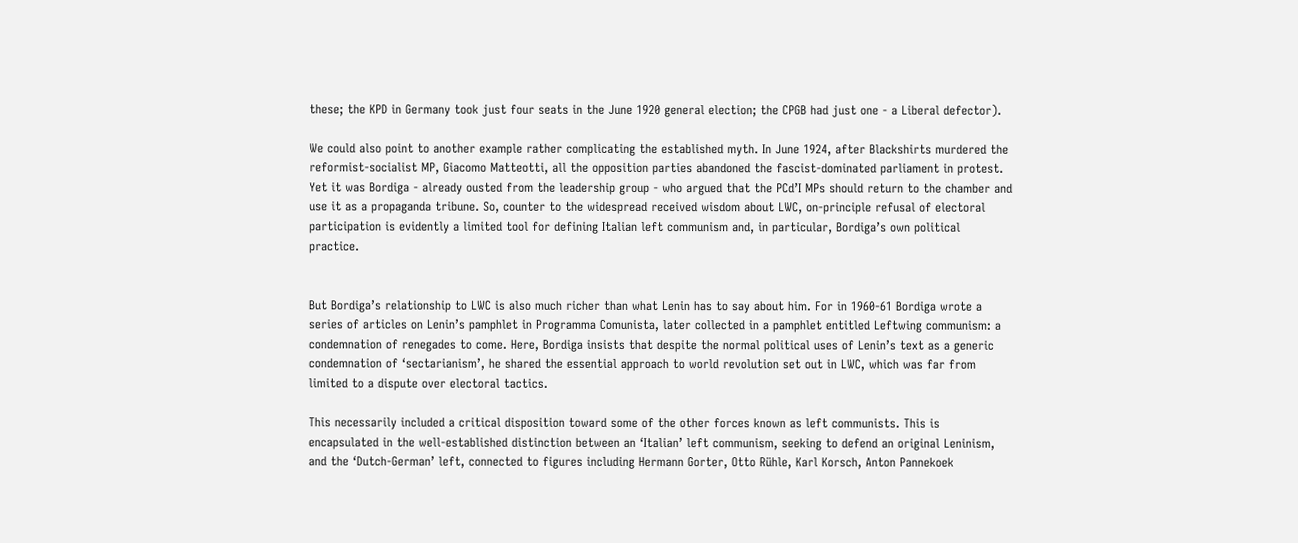these; the KPD in Germany took just four seats in the June 1920 general election; the CPGB had just one - a Liberal defector).

We could also point to another example rather complicating the established myth. In June 1924, after Blackshirts murdered the reformist-socialist MP, Giacomo Matteotti, all the opposition parties abandoned the fascist-dominated parliament in protest. Yet it was Bordiga - already ousted from the leadership group - who argued that the PCd’I MPs should return to the chamber and use it as a propaganda tribune. So, counter to the widespread received wisdom about LWC, on-principle refusal of electoral participation is evidently a limited tool for defining Italian left communism and, in particular, Bordiga’s own political practice.


But Bordiga’s relationship to LWC is also much richer than what Lenin has to say about him. For in 1960-61 Bordiga wrote a series of articles on Lenin’s pamphlet in Programma Comunista, later collected in a pamphlet entitled Leftwing communism: a condemnation of renegades to come. Here, Bordiga insists that despite the normal political uses of Lenin’s text as a generic condemnation of ‘sectarianism’, he shared the essential approach to world revolution set out in LWC, which was far from limited to a dispute over electoral tactics.

This necessarily included a critical disposition toward some of the other forces known as left communists. This is encapsulated in the well-established distinction between an ‘Italian’ left communism, seeking to defend an original Leninism, and the ‘Dutch-German’ left, connected to figures including Hermann Gorter, Otto Rühle, Karl Korsch, Anton Pannekoek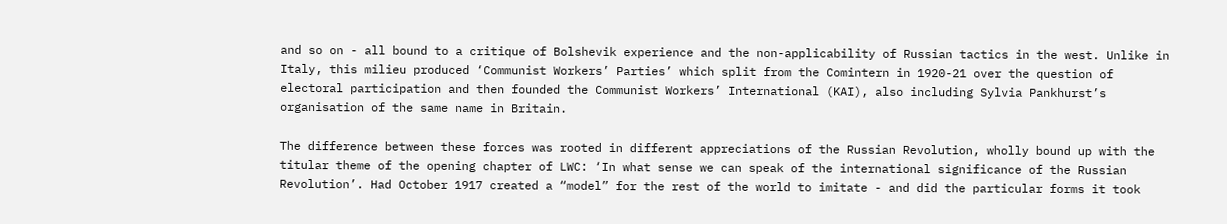and so on - all bound to a critique of Bolshevik experience and the non-applicability of Russian tactics in the west. Unlike in Italy, this milieu produced ‘Communist Workers’ Parties’ which split from the Comintern in 1920-21 over the question of electoral participation and then founded the Communist Workers’ International (KAI), also including Sylvia Pankhurst’s organisation of the same name in Britain.

The difference between these forces was rooted in different appreciations of the Russian Revolution, wholly bound up with the titular theme of the opening chapter of LWC: ‘In what sense we can speak of the international significance of the Russian Revolution’. Had October 1917 created a “model” for the rest of the world to imitate - and did the particular forms it took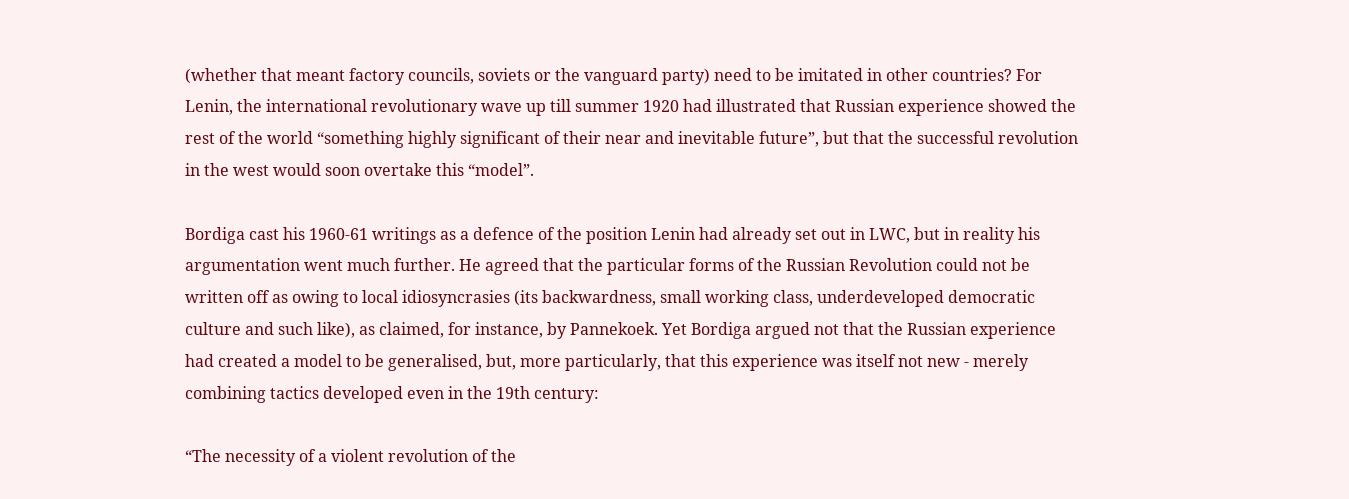(whether that meant factory councils, soviets or the vanguard party) need to be imitated in other countries? For Lenin, the international revolutionary wave up till summer 1920 had illustrated that Russian experience showed the rest of the world “something highly significant of their near and inevitable future”, but that the successful revolution in the west would soon overtake this “model”.

Bordiga cast his 1960-61 writings as a defence of the position Lenin had already set out in LWC, but in reality his argumentation went much further. He agreed that the particular forms of the Russian Revolution could not be written off as owing to local idiosyncrasies (its backwardness, small working class, underdeveloped democratic culture and such like), as claimed, for instance, by Pannekoek. Yet Bordiga argued not that the Russian experience had created a model to be generalised, but, more particularly, that this experience was itself not new - merely combining tactics developed even in the 19th century:

“The necessity of a violent revolution of the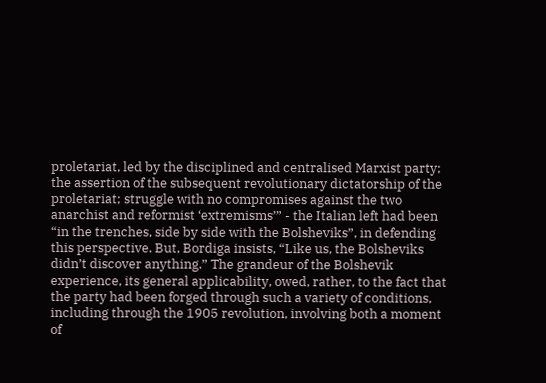proletariat, led by the disciplined and centralised Marxist party; the assertion of the subsequent revolutionary dictatorship of the proletariat; struggle with no compromises against the two anarchist and reformist ‘extremisms’” - the Italian left had been “in the trenches, side by side with the Bolsheviks”, in defending this perspective. But, Bordiga insists, “Like us, the Bolsheviks didn’t discover anything.” The grandeur of the Bolshevik experience, its general applicability, owed, rather, to the fact that the party had been forged through such a variety of conditions, including through the 1905 revolution, involving both a moment of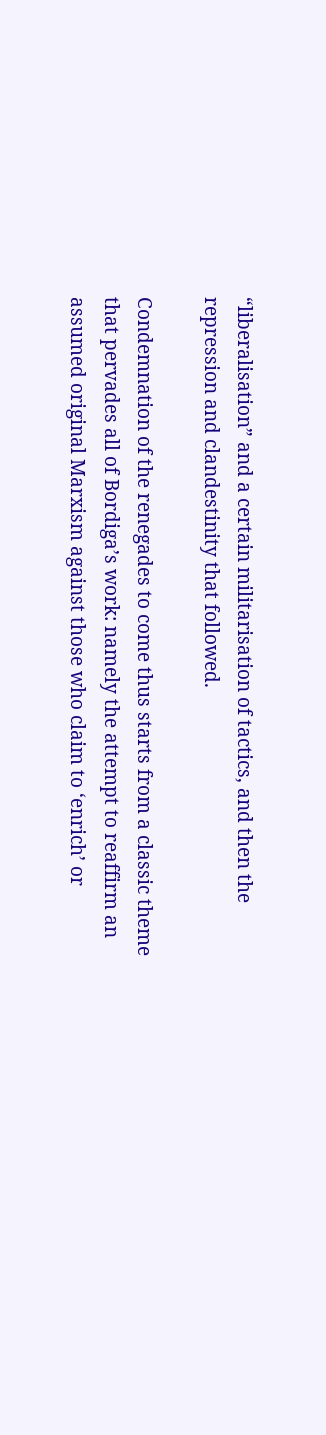“liberalisation” and a certain militarisation of tactics, and then the repression and clandestinity that followed.

Condemnation of the renegades to come thus starts from a classic theme that pervades all of Bordiga’s work: namely the attempt to reaffirm an assumed original Marxism against those who claim to ‘enrich’ or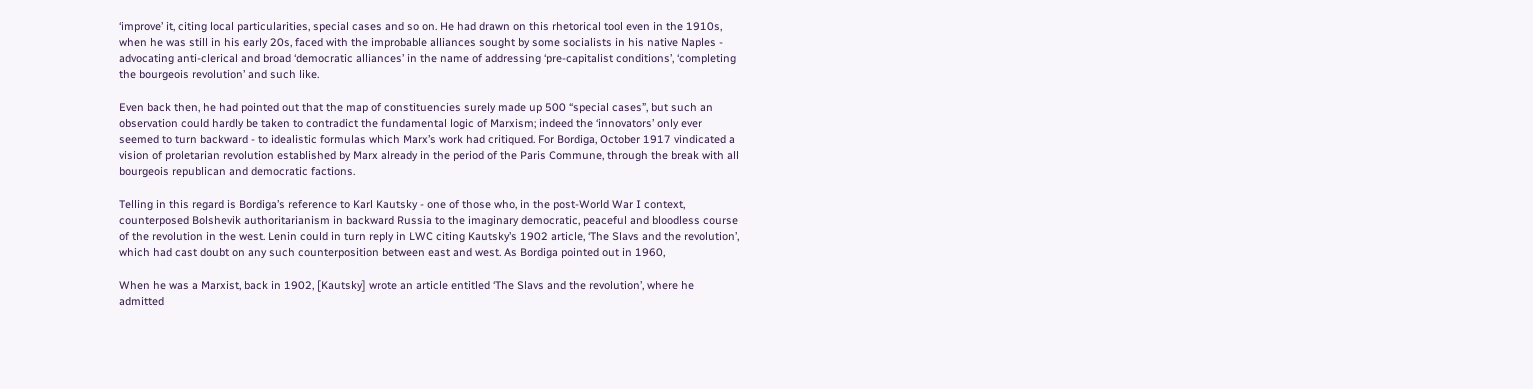‘improve’ it, citing local particularities, special cases and so on. He had drawn on this rhetorical tool even in the 1910s, when he was still in his early 20s, faced with the improbable alliances sought by some socialists in his native Naples - advocating anti-clerical and broad ‘democratic alliances’ in the name of addressing ‘pre-capitalist conditions’, ‘completing the bourgeois revolution’ and such like.

Even back then, he had pointed out that the map of constituencies surely made up 500 “special cases”, but such an observation could hardly be taken to contradict the fundamental logic of Marxism; indeed the ‘innovators’ only ever seemed to turn backward - to idealistic formulas which Marx’s work had critiqued. For Bordiga, October 1917 vindicated a vision of proletarian revolution established by Marx already in the period of the Paris Commune, through the break with all bourgeois republican and democratic factions.

Telling in this regard is Bordiga’s reference to Karl Kautsky - one of those who, in the post-World War I context, counterposed Bolshevik authoritarianism in backward Russia to the imaginary democratic, peaceful and bloodless course of the revolution in the west. Lenin could in turn reply in LWC citing Kautsky’s 1902 article, ‘The Slavs and the revolution’, which had cast doubt on any such counterposition between east and west. As Bordiga pointed out in 1960,

When he was a Marxist, back in 1902, [Kautsky] wrote an article entitled ‘The Slavs and the revolution’, where he admitted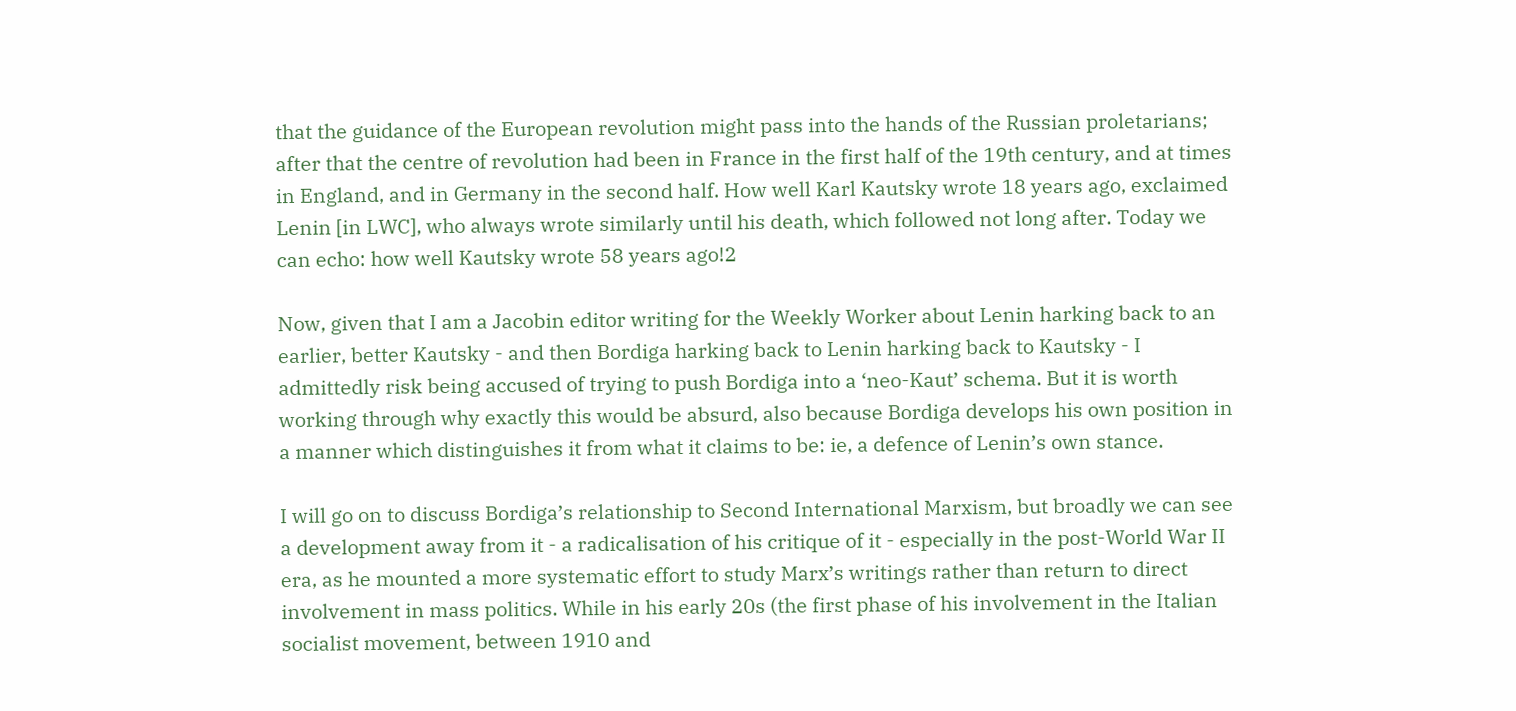that the guidance of the European revolution might pass into the hands of the Russian proletarians; after that the centre of revolution had been in France in the first half of the 19th century, and at times in England, and in Germany in the second half. How well Karl Kautsky wrote 18 years ago, exclaimed Lenin [in LWC], who always wrote similarly until his death, which followed not long after. Today we can echo: how well Kautsky wrote 58 years ago!2

Now, given that I am a Jacobin editor writing for the Weekly Worker about Lenin harking back to an earlier, better Kautsky - and then Bordiga harking back to Lenin harking back to Kautsky - I admittedly risk being accused of trying to push Bordiga into a ‘neo-Kaut’ schema. But it is worth working through why exactly this would be absurd, also because Bordiga develops his own position in a manner which distinguishes it from what it claims to be: ie, a defence of Lenin’s own stance.

I will go on to discuss Bordiga’s relationship to Second International Marxism, but broadly we can see a development away from it - a radicalisation of his critique of it - especially in the post-World War II era, as he mounted a more systematic effort to study Marx’s writings rather than return to direct involvement in mass politics. While in his early 20s (the first phase of his involvement in the Italian socialist movement, between 1910 and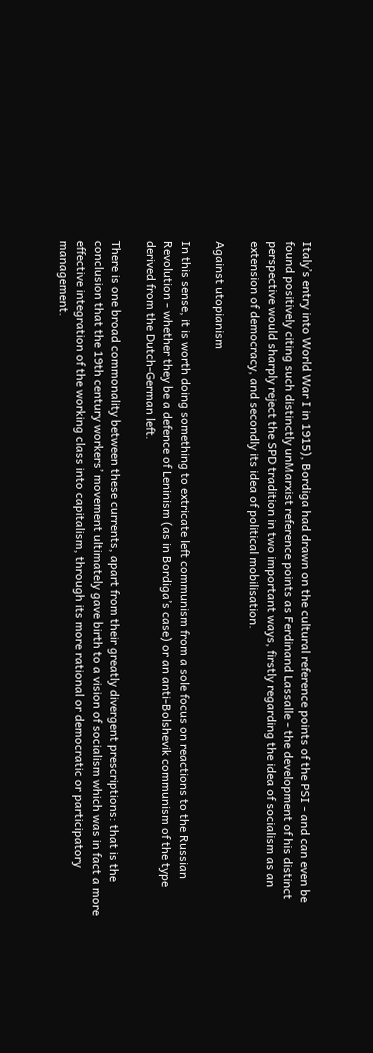Italy’s entry into World War I in 1915), Bordiga had drawn on the cultural reference points of the PSI - and can even be found positively citing such distinctly unMarxist reference points as Ferdinand Lassalle - the development of his distinct perspective would sharply reject the SPD tradition in two important ways, firstly regarding the idea of socialism as an extension of democracy, and secondly its idea of political mobilisation.

Against utopianism

In this sense, it is worth doing something to extricate left communism from a sole focus on reactions to the Russian Revolution - whether they be a defence of Leninism (as in Bordiga’s case) or an anti-Bolshevik communism of the type derived from the Dutch-German left.

There is one broad commonality between these currents, apart from their greatly divergent prescriptions: that is the conclusion that the 19th century workers’ movement ultimately gave birth to a vision of socialism which was in fact a more effective integration of the working class into capitalism, through its more rational or democratic or participatory management.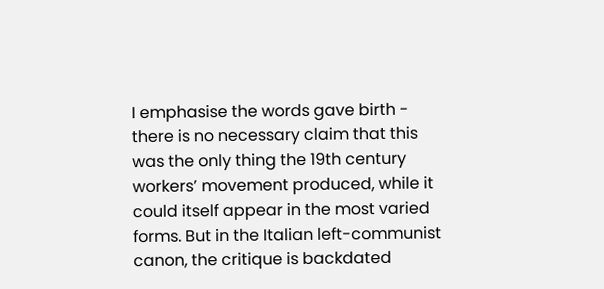I emphasise the words gave birth - there is no necessary claim that this was the only thing the 19th century workers’ movement produced, while it could itself appear in the most varied forms. But in the Italian left-communist canon, the critique is backdated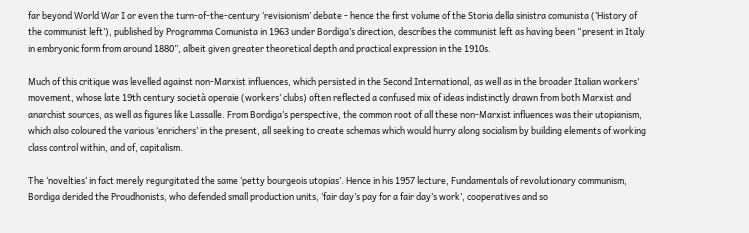far beyond World War I or even the turn-of-the-century ‘revisionism’ debate - hence the first volume of the Storia della sinistra comunista (‘History of the communist left’), published by Programma Comunista in 1963 under Bordiga’s direction, describes the communist left as having been “present in Italy in embryonic form from around 1880”, albeit given greater theoretical depth and practical expression in the 1910s.

Much of this critique was levelled against non-Marxist influences, which persisted in the Second International, as well as in the broader Italian workers’ movement, whose late 19th century società operaie (workers’ clubs) often reflected a confused mix of ideas indistinctly drawn from both Marxist and anarchist sources, as well as figures like Lassalle. From Bordiga’s perspective, the common root of all these non-Marxist influences was their utopianism, which also coloured the various ‘enrichers’ in the present, all seeking to create schemas which would hurry along socialism by building elements of working class control within, and of, capitalism.

The ‘novelties’ in fact merely regurgitated the same ‘petty bourgeois utopias’. Hence in his 1957 lecture, Fundamentals of revolutionary communism, Bordiga derided the Proudhonists, who defended small production units, ‘fair day’s pay for a fair day’s work’, cooperatives and so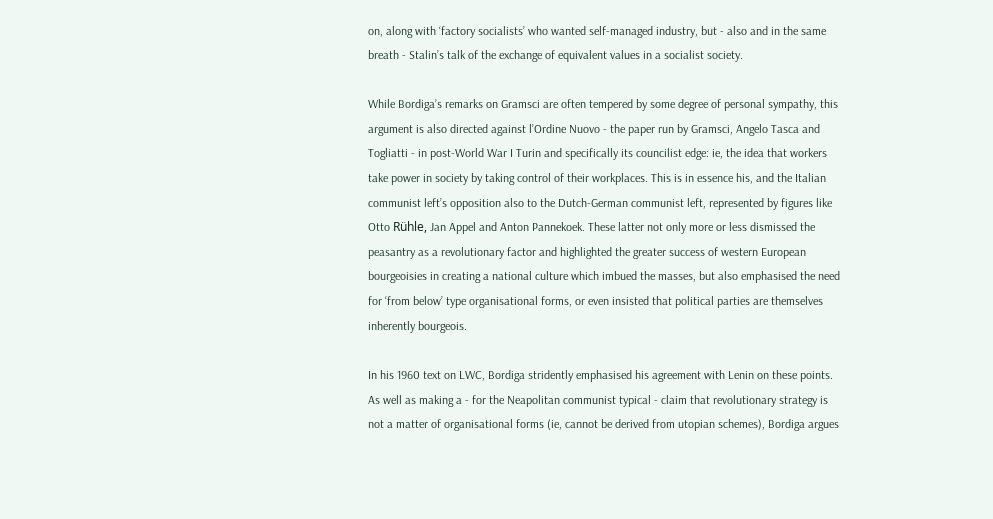on, along with ‘factory socialists’ who wanted self-managed industry, but - also and in the same breath - Stalin’s talk of the exchange of equivalent values in a socialist society.

While Bordiga’s remarks on Gramsci are often tempered by some degree of personal sympathy, this argument is also directed against l’Ordine Nuovo - the paper run by Gramsci, Angelo Tasca and Togliatti - in post-World War I Turin and specifically its councilist edge: ie, the idea that workers take power in society by taking control of their workplaces. This is in essence his, and the Italian communist left’s opposition also to the Dutch-German communist left, represented by figures like Otto Rühle, Jan Appel and Anton Pannekoek. These latter not only more or less dismissed the peasantry as a revolutionary factor and highlighted the greater success of western European bourgeoisies in creating a national culture which imbued the masses, but also emphasised the need for ‘from below’ type organisational forms, or even insisted that political parties are themselves inherently bourgeois.

In his 1960 text on LWC, Bordiga stridently emphasised his agreement with Lenin on these points. As well as making a - for the Neapolitan communist typical - claim that revolutionary strategy is not a matter of organisational forms (ie, cannot be derived from utopian schemes), Bordiga argues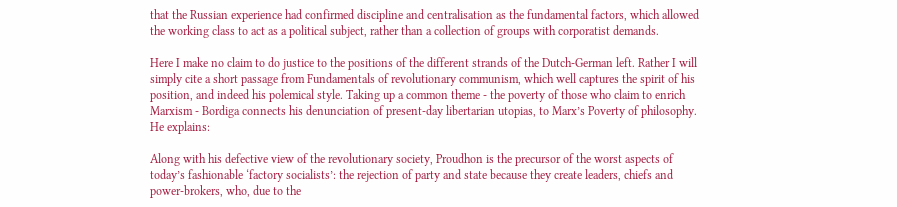that the Russian experience had confirmed discipline and centralisation as the fundamental factors, which allowed the working class to act as a political subject, rather than a collection of groups with corporatist demands.

Here I make no claim to do justice to the positions of the different strands of the Dutch-German left. Rather I will simply cite a short passage from Fundamentals of revolutionary communism, which well captures the spirit of his position, and indeed his polemical style. Taking up a common theme - the poverty of those who claim to enrich Marxism - Bordiga connects his denunciation of present-day libertarian utopias, to Marx’s Poverty of philosophy. He explains:

Along with his defective view of the revolutionary society, Proudhon is the precursor of the worst aspects of today’s fashionable ‘factory socialists’: the rejection of party and state because they create leaders, chiefs and power-brokers, who, due to the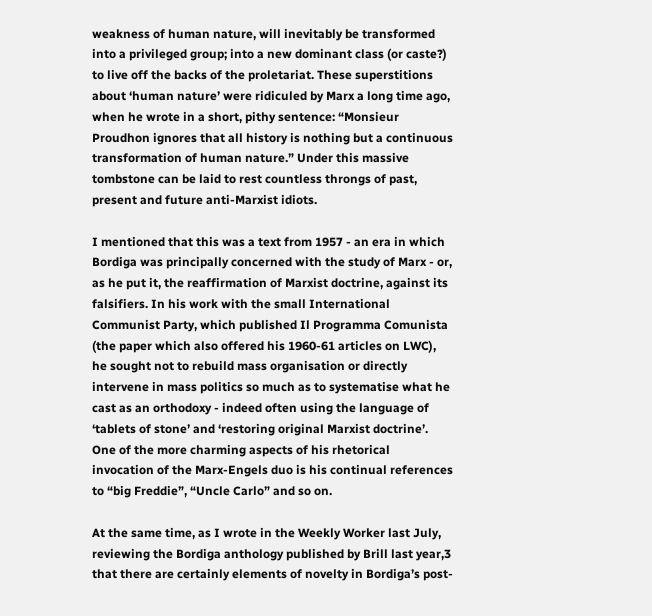weakness of human nature, will inevitably be transformed into a privileged group; into a new dominant class (or caste?) to live off the backs of the proletariat. These superstitions about ‘human nature’ were ridiculed by Marx a long time ago, when he wrote in a short, pithy sentence: “Monsieur Proudhon ignores that all history is nothing but a continuous transformation of human nature.” Under this massive tombstone can be laid to rest countless throngs of past, present and future anti-Marxist idiots.

I mentioned that this was a text from 1957 - an era in which Bordiga was principally concerned with the study of Marx - or, as he put it, the reaffirmation of Marxist doctrine, against its falsifiers. In his work with the small International Communist Party, which published Il Programma Comunista (the paper which also offered his 1960-61 articles on LWC), he sought not to rebuild mass organisation or directly intervene in mass politics so much as to systematise what he cast as an orthodoxy - indeed often using the language of ‘tablets of stone’ and ‘restoring original Marxist doctrine’. One of the more charming aspects of his rhetorical invocation of the Marx-Engels duo is his continual references to “big Freddie”, “Uncle Carlo” and so on.

At the same time, as I wrote in the Weekly Worker last July, reviewing the Bordiga anthology published by Brill last year,3 that there are certainly elements of novelty in Bordiga’s post-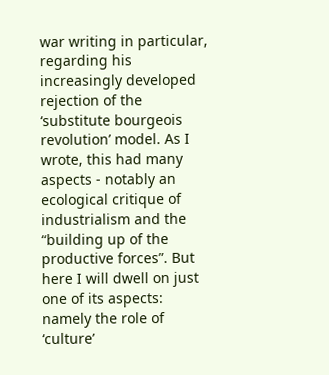war writing in particular, regarding his increasingly developed rejection of the ‘substitute bourgeois revolution’ model. As I wrote, this had many aspects - notably an ecological critique of industrialism and the “building up of the productive forces”. But here I will dwell on just one of its aspects: namely the role of ‘culture’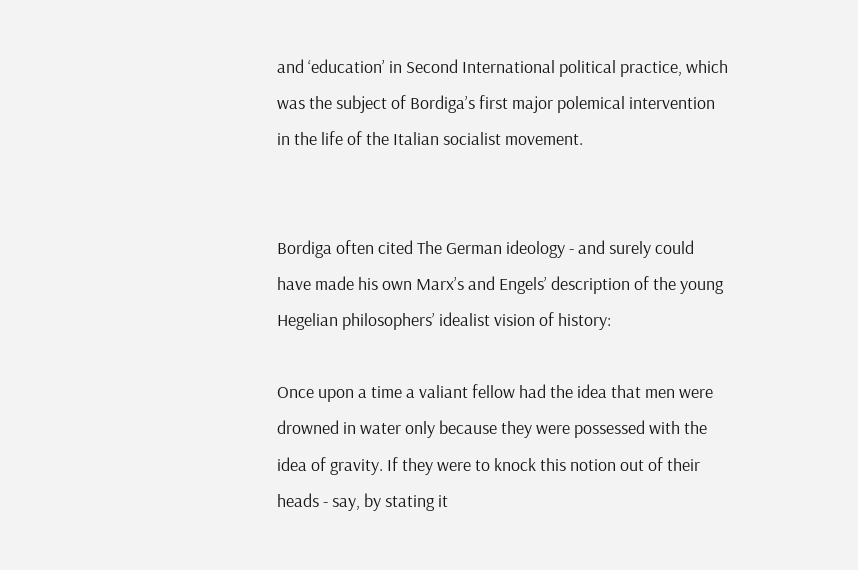and ‘education’ in Second International political practice, which was the subject of Bordiga’s first major polemical intervention in the life of the Italian socialist movement.


Bordiga often cited The German ideology - and surely could have made his own Marx’s and Engels’ description of the young Hegelian philosophers’ idealist vision of history:

Once upon a time a valiant fellow had the idea that men were drowned in water only because they were possessed with the idea of gravity. If they were to knock this notion out of their heads - say, by stating it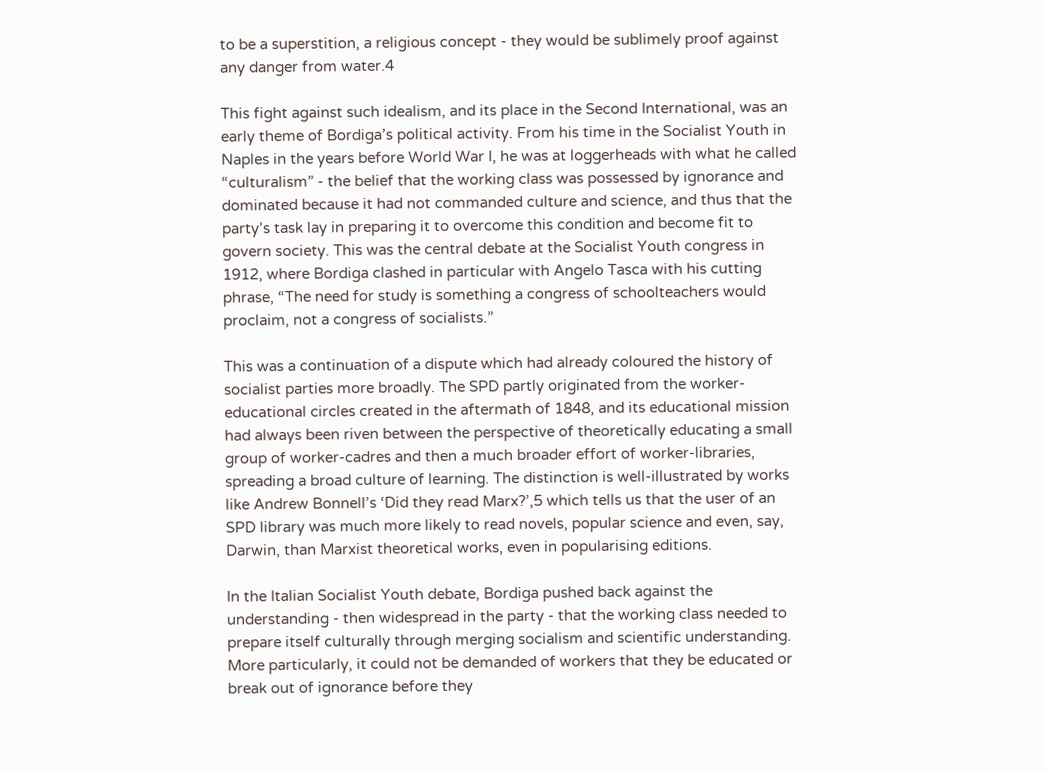to be a superstition, a religious concept - they would be sublimely proof against any danger from water.4

This fight against such idealism, and its place in the Second International, was an early theme of Bordiga’s political activity. From his time in the Socialist Youth in Naples in the years before World War I, he was at loggerheads with what he called “culturalism” - the belief that the working class was possessed by ignorance and dominated because it had not commanded culture and science, and thus that the party’s task lay in preparing it to overcome this condition and become fit to govern society. This was the central debate at the Socialist Youth congress in 1912, where Bordiga clashed in particular with Angelo Tasca with his cutting phrase, “The need for study is something a congress of schoolteachers would proclaim, not a congress of socialists.”

This was a continuation of a dispute which had already coloured the history of socialist parties more broadly. The SPD partly originated from the worker-educational circles created in the aftermath of 1848, and its educational mission had always been riven between the perspective of theoretically educating a small group of worker-cadres and then a much broader effort of worker-libraries, spreading a broad culture of learning. The distinction is well-illustrated by works like Andrew Bonnell’s ‘Did they read Marx?’,5 which tells us that the user of an SPD library was much more likely to read novels, popular science and even, say, Darwin, than Marxist theoretical works, even in popularising editions.

In the Italian Socialist Youth debate, Bordiga pushed back against the understanding - then widespread in the party - that the working class needed to prepare itself culturally through merging socialism and scientific understanding. More particularly, it could not be demanded of workers that they be educated or break out of ignorance before they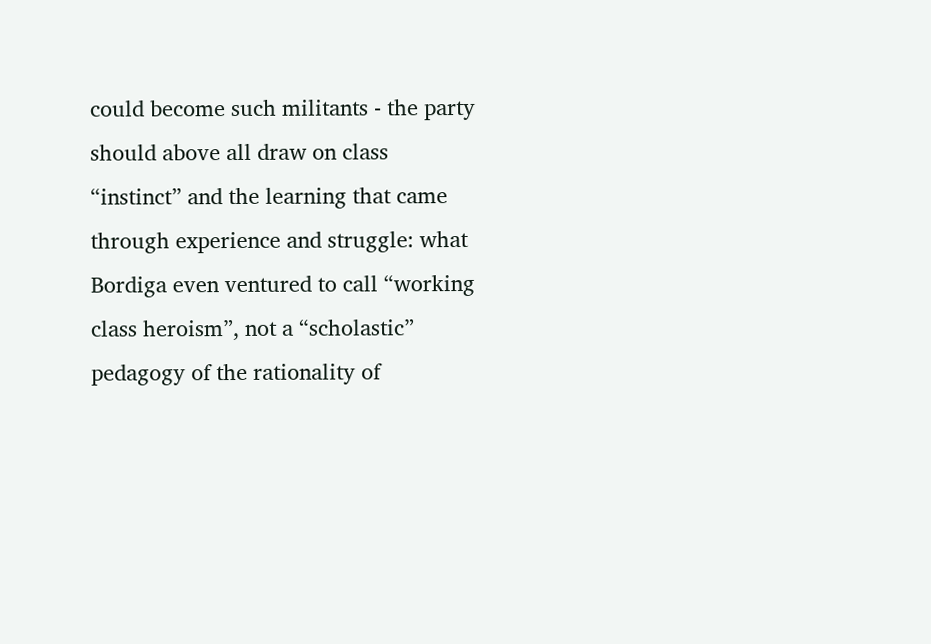could become such militants - the party should above all draw on class “instinct” and the learning that came through experience and struggle: what Bordiga even ventured to call “working class heroism”, not a “scholastic” pedagogy of the rationality of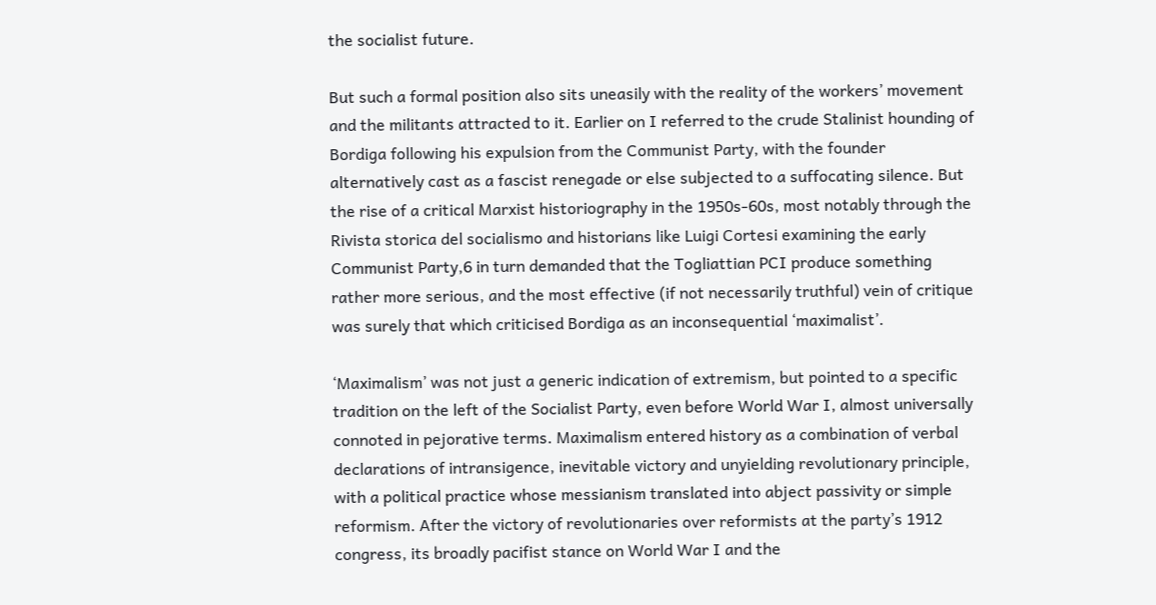the socialist future.

But such a formal position also sits uneasily with the reality of the workers’ movement and the militants attracted to it. Earlier on I referred to the crude Stalinist hounding of Bordiga following his expulsion from the Communist Party, with the founder alternatively cast as a fascist renegade or else subjected to a suffocating silence. But the rise of a critical Marxist historiography in the 1950s-60s, most notably through the Rivista storica del socialismo and historians like Luigi Cortesi examining the early Communist Party,6 in turn demanded that the Togliattian PCI produce something rather more serious, and the most effective (if not necessarily truthful) vein of critique was surely that which criticised Bordiga as an inconsequential ‘maximalist’.

‘Maximalism’ was not just a generic indication of extremism, but pointed to a specific tradition on the left of the Socialist Party, even before World War I, almost universally connoted in pejorative terms. Maximalism entered history as a combination of verbal declarations of intransigence, inevitable victory and unyielding revolutionary principle, with a political practice whose messianism translated into abject passivity or simple reformism. After the victory of revolutionaries over reformists at the party’s 1912 congress, its broadly pacifist stance on World War I and the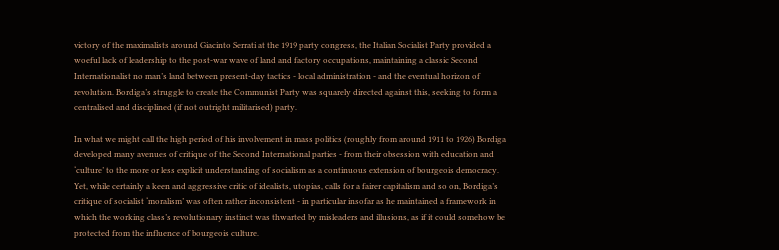victory of the maximalists around Giacinto Serrati at the 1919 party congress, the Italian Socialist Party provided a woeful lack of leadership to the post-war wave of land and factory occupations, maintaining a classic Second Internationalist no man’s land between present-day tactics - local administration - and the eventual horizon of revolution. Bordiga’s struggle to create the Communist Party was squarely directed against this, seeking to form a centralised and disciplined (if not outright militarised) party.

In what we might call the high period of his involvement in mass politics (roughly from around 1911 to 1926) Bordiga developed many avenues of critique of the Second International parties - from their obsession with education and ‘culture’ to the more or less explicit understanding of socialism as a continuous extension of bourgeois democracy. Yet, while certainly a keen and aggressive critic of idealists, utopias, calls for a fairer capitalism and so on, Bordiga’s critique of socialist ‘moralism’ was often rather inconsistent - in particular insofar as he maintained a framework in which the working class’s revolutionary instinct was thwarted by misleaders and illusions, as if it could somehow be protected from the influence of bourgeois culture.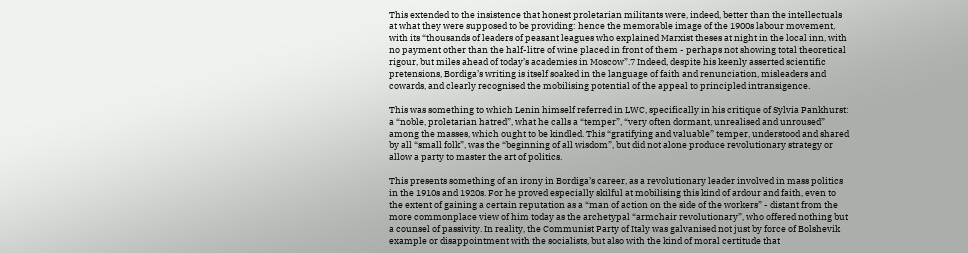This extended to the insistence that honest proletarian militants were, indeed, better than the intellectuals at what they were supposed to be providing: hence the memorable image of the 1900s labour movement, with its “thousands of leaders of peasant leagues who explained Marxist theses at night in the local inn, with no payment other than the half-litre of wine placed in front of them - perhaps not showing total theoretical rigour, but miles ahead of today’s academies in Moscow”.7 Indeed, despite his keenly asserted scientific pretensions, Bordiga’s writing is itself soaked in the language of faith and renunciation, misleaders and cowards, and clearly recognised the mobilising potential of the appeal to principled intransigence.

This was something to which Lenin himself referred in LWC, specifically in his critique of Sylvia Pankhurst: a “noble, proletarian hatred”, what he calls a “temper”, “very often dormant, unrealised and unroused” among the masses, which ought to be kindled. This “gratifying and valuable” temper, understood and shared by all “small folk”, was the “beginning of all wisdom”, but did not alone produce revolutionary strategy or allow a party to master the art of politics.

This presents something of an irony in Bordiga’s career, as a revolutionary leader involved in mass politics in the 1910s and 1920s. For he proved especially skilful at mobilising this kind of ardour and faith, even to the extent of gaining a certain reputation as a “man of action on the side of the workers” - distant from the more commonplace view of him today as the archetypal “armchair revolutionary”, who offered nothing but a counsel of passivity. In reality, the Communist Party of Italy was galvanised not just by force of Bolshevik example or disappointment with the socialists, but also with the kind of moral certitude that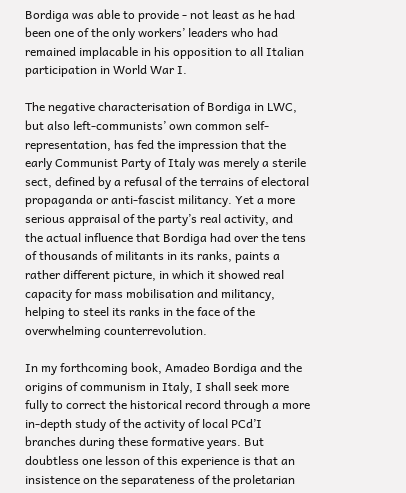Bordiga was able to provide - not least as he had been one of the only workers’ leaders who had remained implacable in his opposition to all Italian participation in World War I.

The negative characterisation of Bordiga in LWC, but also left-communists’ own common self-representation, has fed the impression that the early Communist Party of Italy was merely a sterile sect, defined by a refusal of the terrains of electoral propaganda or anti-fascist militancy. Yet a more serious appraisal of the party’s real activity, and the actual influence that Bordiga had over the tens of thousands of militants in its ranks, paints a rather different picture, in which it showed real capacity for mass mobilisation and militancy, helping to steel its ranks in the face of the overwhelming counterrevolution.

In my forthcoming book, Amadeo Bordiga and the origins of communism in Italy, I shall seek more fully to correct the historical record through a more in-depth study of the activity of local PCd’I branches during these formative years. But doubtless one lesson of this experience is that an insistence on the separateness of the proletarian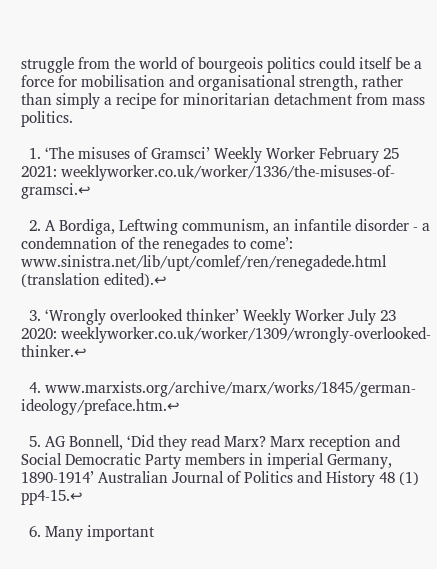struggle from the world of bourgeois politics could itself be a force for mobilisation and organisational strength, rather than simply a recipe for minoritarian detachment from mass politics.

  1. ‘The misuses of Gramsci’ Weekly Worker February 25 2021: weeklyworker.co.uk/worker/1336/the-misuses-of-gramsci.↩

  2. A Bordiga, Leftwing communism, an infantile disorder - a condemnation of the renegades to come’: www.sinistra.net/lib/upt/comlef/ren/renegadede.html (translation edited).↩

  3. ‘Wrongly overlooked thinker’ Weekly Worker July 23 2020: weeklyworker.co.uk/worker/1309/wrongly-overlooked-thinker.↩

  4. www.marxists.org/archive/marx/works/1845/german-ideology/preface.htm.↩

  5. AG Bonnell, ‘Did they read Marx? Marx reception and Social Democratic Party members in imperial Germany, 1890-1914’ Australian Journal of Politics and History 48 (1) pp4-15.↩

  6. Many important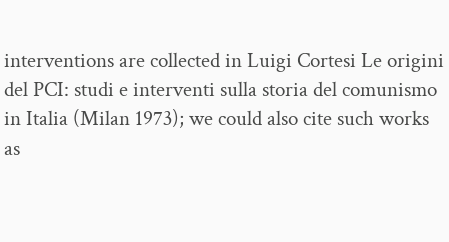interventions are collected in Luigi Cortesi Le origini del PCI: studi e interventi sulla storia del comunismo in Italia (Milan 1973); we could also cite such works as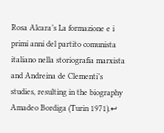Rosa Alcara’s La formazione e i primi anni del partito comunista italiano nella storiografia marxista and Andreina de Clementi’s studies, resulting in the biography Amadeo Bordiga (Turin 1971).↩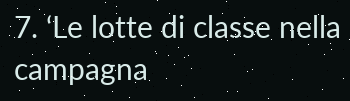7. ‘Le lotte di classe nella campagna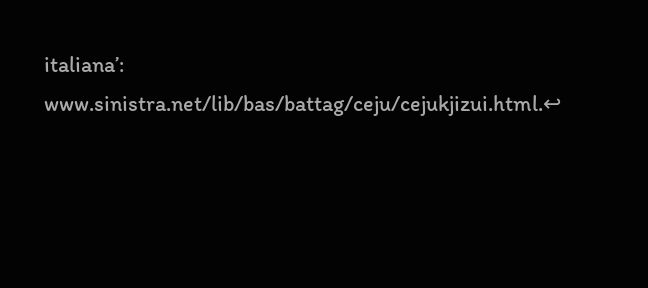italiana’: www.sinistra.net/lib/bas/battag/ceju/cejukjizui.html.↩